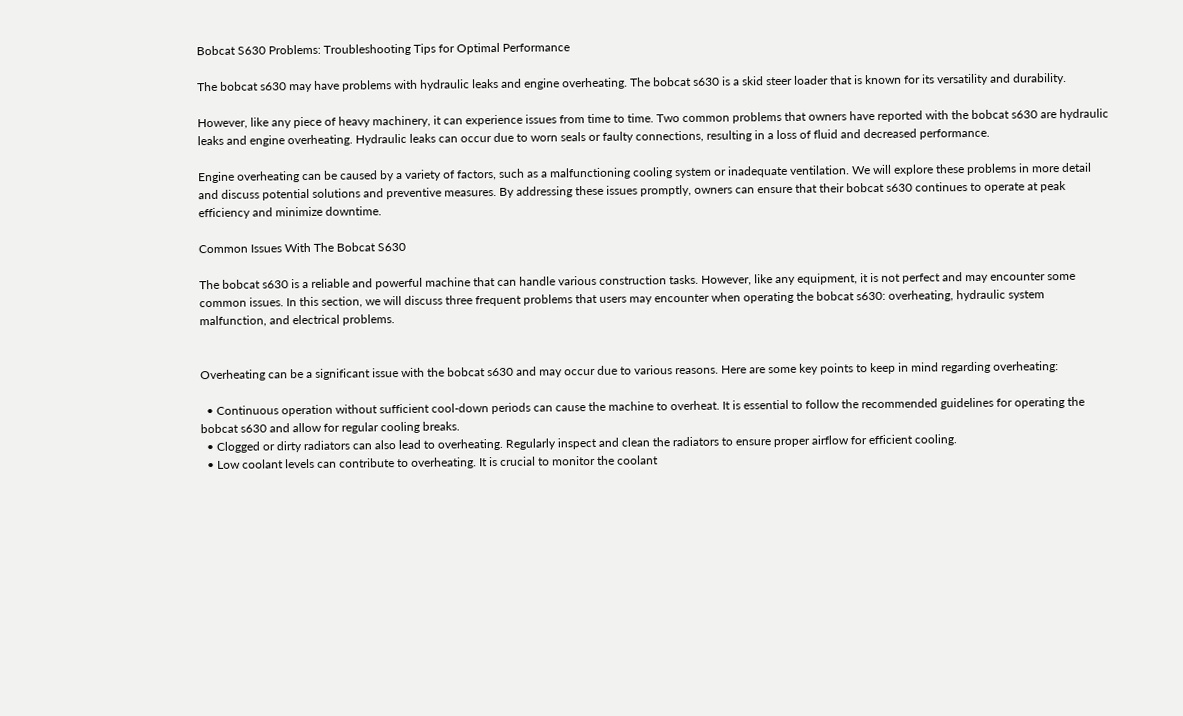Bobcat S630 Problems: Troubleshooting Tips for Optimal Performance

The bobcat s630 may have problems with hydraulic leaks and engine overheating. The bobcat s630 is a skid steer loader that is known for its versatility and durability.

However, like any piece of heavy machinery, it can experience issues from time to time. Two common problems that owners have reported with the bobcat s630 are hydraulic leaks and engine overheating. Hydraulic leaks can occur due to worn seals or faulty connections, resulting in a loss of fluid and decreased performance.

Engine overheating can be caused by a variety of factors, such as a malfunctioning cooling system or inadequate ventilation. We will explore these problems in more detail and discuss potential solutions and preventive measures. By addressing these issues promptly, owners can ensure that their bobcat s630 continues to operate at peak efficiency and minimize downtime.

Common Issues With The Bobcat S630

The bobcat s630 is a reliable and powerful machine that can handle various construction tasks. However, like any equipment, it is not perfect and may encounter some common issues. In this section, we will discuss three frequent problems that users may encounter when operating the bobcat s630: overheating, hydraulic system malfunction, and electrical problems.


Overheating can be a significant issue with the bobcat s630 and may occur due to various reasons. Here are some key points to keep in mind regarding overheating:

  • Continuous operation without sufficient cool-down periods can cause the machine to overheat. It is essential to follow the recommended guidelines for operating the bobcat s630 and allow for regular cooling breaks.
  • Clogged or dirty radiators can also lead to overheating. Regularly inspect and clean the radiators to ensure proper airflow for efficient cooling.
  • Low coolant levels can contribute to overheating. It is crucial to monitor the coolant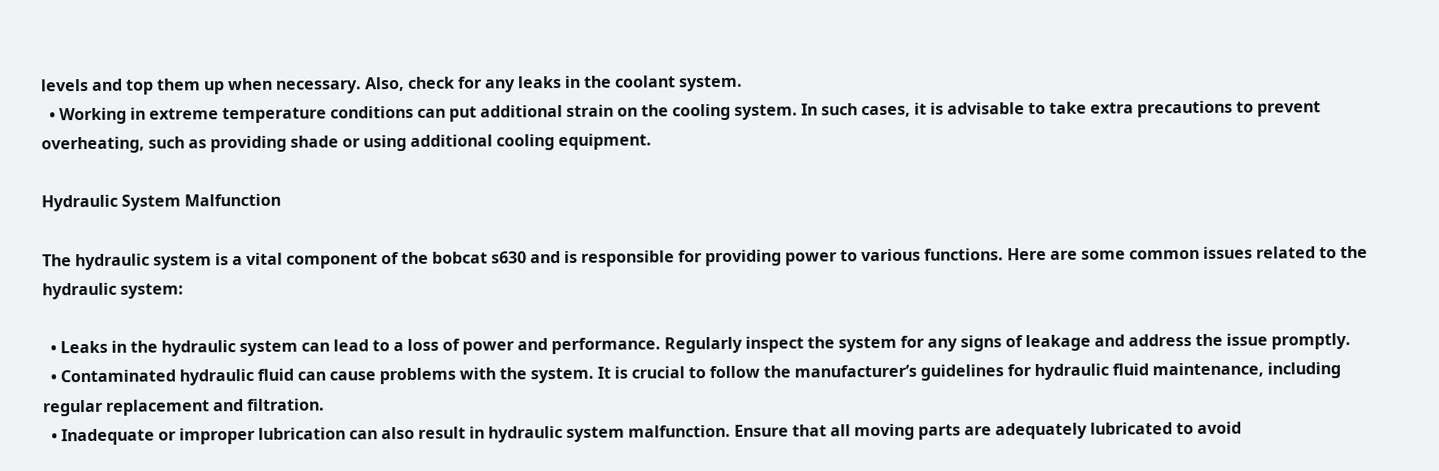levels and top them up when necessary. Also, check for any leaks in the coolant system.
  • Working in extreme temperature conditions can put additional strain on the cooling system. In such cases, it is advisable to take extra precautions to prevent overheating, such as providing shade or using additional cooling equipment.

Hydraulic System Malfunction

The hydraulic system is a vital component of the bobcat s630 and is responsible for providing power to various functions. Here are some common issues related to the hydraulic system:

  • Leaks in the hydraulic system can lead to a loss of power and performance. Regularly inspect the system for any signs of leakage and address the issue promptly.
  • Contaminated hydraulic fluid can cause problems with the system. It is crucial to follow the manufacturer’s guidelines for hydraulic fluid maintenance, including regular replacement and filtration.
  • Inadequate or improper lubrication can also result in hydraulic system malfunction. Ensure that all moving parts are adequately lubricated to avoid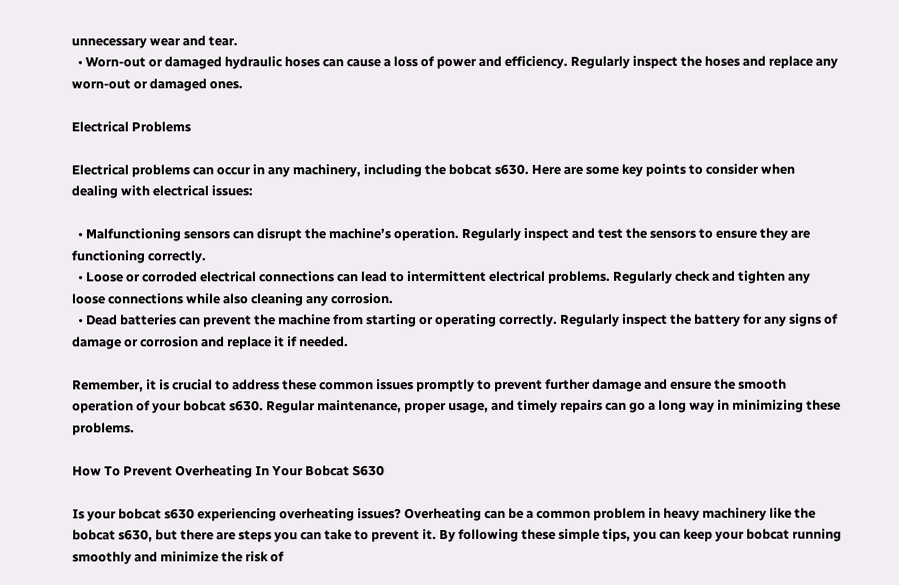unnecessary wear and tear.
  • Worn-out or damaged hydraulic hoses can cause a loss of power and efficiency. Regularly inspect the hoses and replace any worn-out or damaged ones.

Electrical Problems

Electrical problems can occur in any machinery, including the bobcat s630. Here are some key points to consider when dealing with electrical issues:

  • Malfunctioning sensors can disrupt the machine’s operation. Regularly inspect and test the sensors to ensure they are functioning correctly.
  • Loose or corroded electrical connections can lead to intermittent electrical problems. Regularly check and tighten any loose connections while also cleaning any corrosion.
  • Dead batteries can prevent the machine from starting or operating correctly. Regularly inspect the battery for any signs of damage or corrosion and replace it if needed.

Remember, it is crucial to address these common issues promptly to prevent further damage and ensure the smooth operation of your bobcat s630. Regular maintenance, proper usage, and timely repairs can go a long way in minimizing these problems.

How To Prevent Overheating In Your Bobcat S630

Is your bobcat s630 experiencing overheating issues? Overheating can be a common problem in heavy machinery like the bobcat s630, but there are steps you can take to prevent it. By following these simple tips, you can keep your bobcat running smoothly and minimize the risk of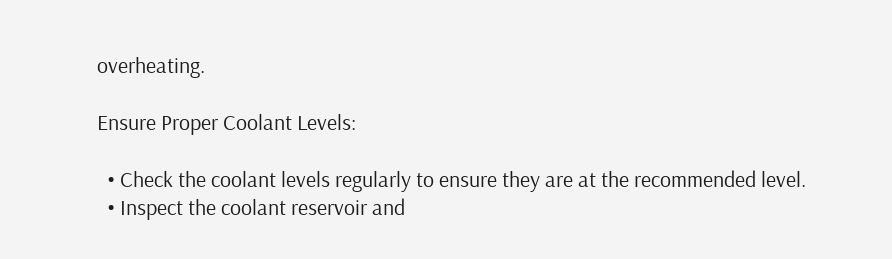overheating.

Ensure Proper Coolant Levels:

  • Check the coolant levels regularly to ensure they are at the recommended level.
  • Inspect the coolant reservoir and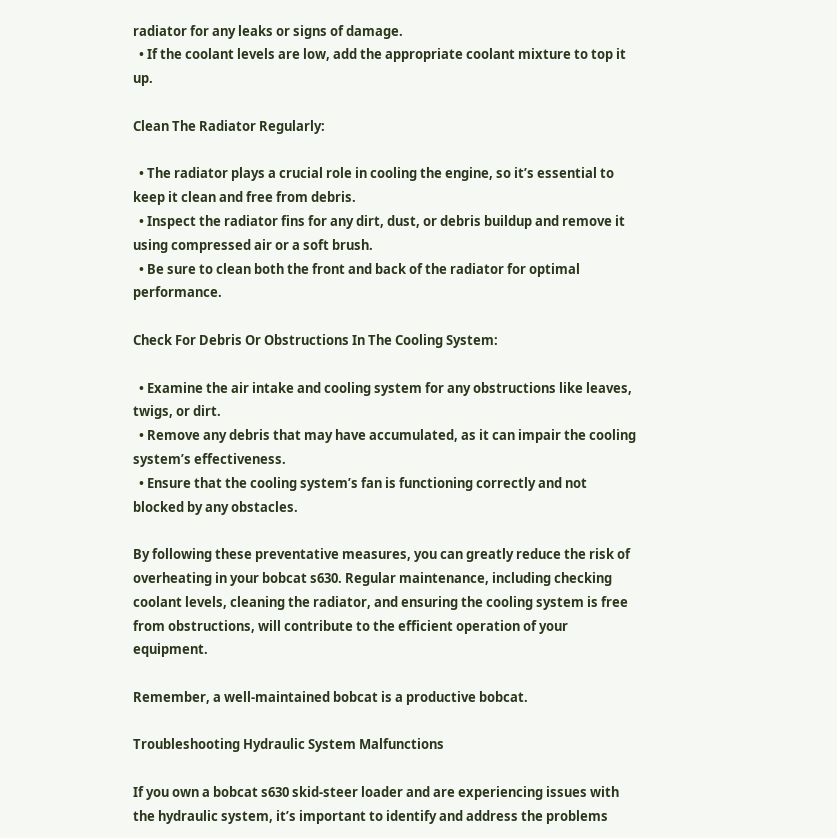radiator for any leaks or signs of damage.
  • If the coolant levels are low, add the appropriate coolant mixture to top it up.

Clean The Radiator Regularly:

  • The radiator plays a crucial role in cooling the engine, so it’s essential to keep it clean and free from debris.
  • Inspect the radiator fins for any dirt, dust, or debris buildup and remove it using compressed air or a soft brush.
  • Be sure to clean both the front and back of the radiator for optimal performance.

Check For Debris Or Obstructions In The Cooling System:

  • Examine the air intake and cooling system for any obstructions like leaves, twigs, or dirt.
  • Remove any debris that may have accumulated, as it can impair the cooling system’s effectiveness.
  • Ensure that the cooling system’s fan is functioning correctly and not blocked by any obstacles.

By following these preventative measures, you can greatly reduce the risk of overheating in your bobcat s630. Regular maintenance, including checking coolant levels, cleaning the radiator, and ensuring the cooling system is free from obstructions, will contribute to the efficient operation of your equipment.

Remember, a well-maintained bobcat is a productive bobcat.

Troubleshooting Hydraulic System Malfunctions

If you own a bobcat s630 skid-steer loader and are experiencing issues with the hydraulic system, it’s important to identify and address the problems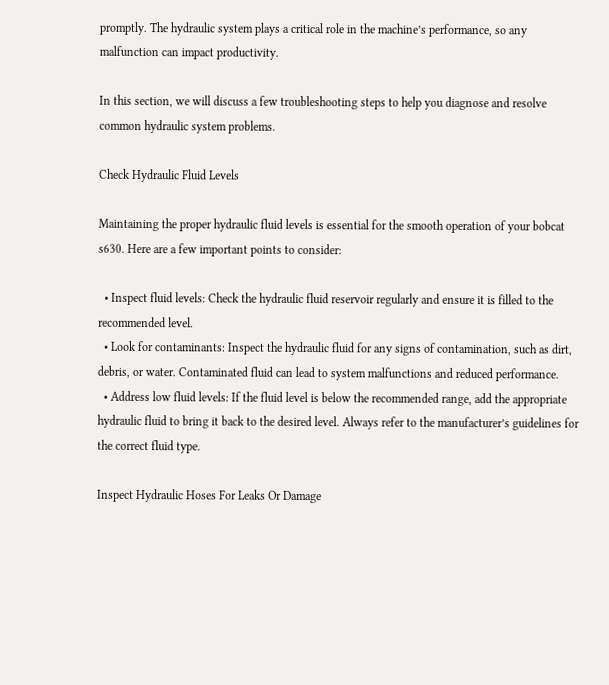promptly. The hydraulic system plays a critical role in the machine’s performance, so any malfunction can impact productivity.

In this section, we will discuss a few troubleshooting steps to help you diagnose and resolve common hydraulic system problems.

Check Hydraulic Fluid Levels

Maintaining the proper hydraulic fluid levels is essential for the smooth operation of your bobcat s630. Here are a few important points to consider:

  • Inspect fluid levels: Check the hydraulic fluid reservoir regularly and ensure it is filled to the recommended level.
  • Look for contaminants: Inspect the hydraulic fluid for any signs of contamination, such as dirt, debris, or water. Contaminated fluid can lead to system malfunctions and reduced performance.
  • Address low fluid levels: If the fluid level is below the recommended range, add the appropriate hydraulic fluid to bring it back to the desired level. Always refer to the manufacturer’s guidelines for the correct fluid type.

Inspect Hydraulic Hoses For Leaks Or Damage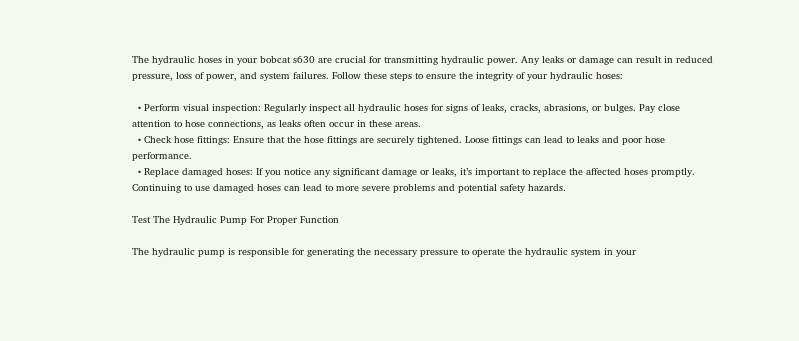The hydraulic hoses in your bobcat s630 are crucial for transmitting hydraulic power. Any leaks or damage can result in reduced pressure, loss of power, and system failures. Follow these steps to ensure the integrity of your hydraulic hoses:

  • Perform visual inspection: Regularly inspect all hydraulic hoses for signs of leaks, cracks, abrasions, or bulges. Pay close attention to hose connections, as leaks often occur in these areas.
  • Check hose fittings: Ensure that the hose fittings are securely tightened. Loose fittings can lead to leaks and poor hose performance.
  • Replace damaged hoses: If you notice any significant damage or leaks, it’s important to replace the affected hoses promptly. Continuing to use damaged hoses can lead to more severe problems and potential safety hazards.

Test The Hydraulic Pump For Proper Function

The hydraulic pump is responsible for generating the necessary pressure to operate the hydraulic system in your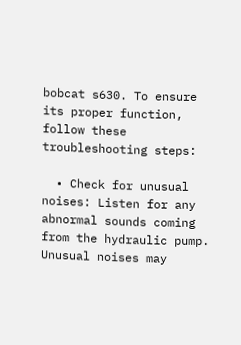bobcat s630. To ensure its proper function, follow these troubleshooting steps:

  • Check for unusual noises: Listen for any abnormal sounds coming from the hydraulic pump. Unusual noises may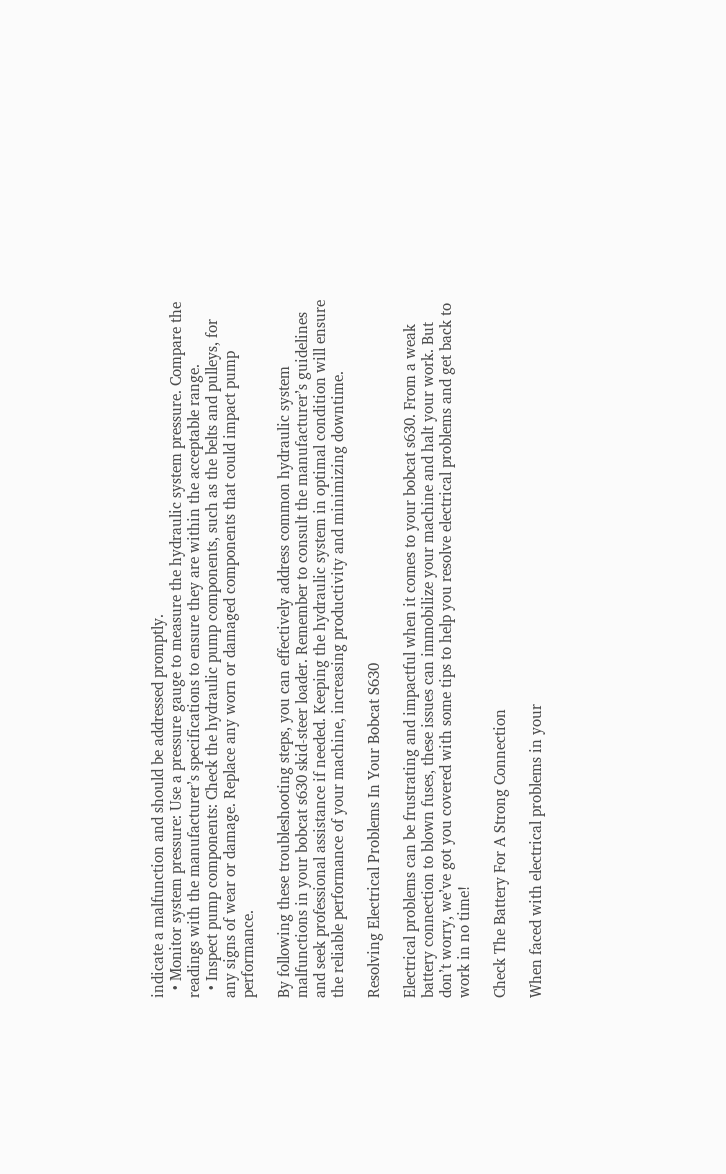indicate a malfunction and should be addressed promptly.
  • Monitor system pressure: Use a pressure gauge to measure the hydraulic system pressure. Compare the readings with the manufacturer’s specifications to ensure they are within the acceptable range.
  • Inspect pump components: Check the hydraulic pump components, such as the belts and pulleys, for any signs of wear or damage. Replace any worn or damaged components that could impact pump performance.

By following these troubleshooting steps, you can effectively address common hydraulic system malfunctions in your bobcat s630 skid-steer loader. Remember to consult the manufacturer’s guidelines and seek professional assistance if needed. Keeping the hydraulic system in optimal condition will ensure the reliable performance of your machine, increasing productivity and minimizing downtime.

Resolving Electrical Problems In Your Bobcat S630

Electrical problems can be frustrating and impactful when it comes to your bobcat s630. From a weak battery connection to blown fuses, these issues can immobilize your machine and halt your work. But don’t worry, we’ve got you covered with some tips to help you resolve electrical problems and get back to work in no time!

Check The Battery For A Strong Connection

When faced with electrical problems in your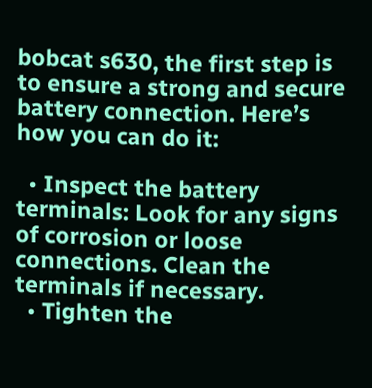bobcat s630, the first step is to ensure a strong and secure battery connection. Here’s how you can do it:

  • Inspect the battery terminals: Look for any signs of corrosion or loose connections. Clean the terminals if necessary.
  • Tighten the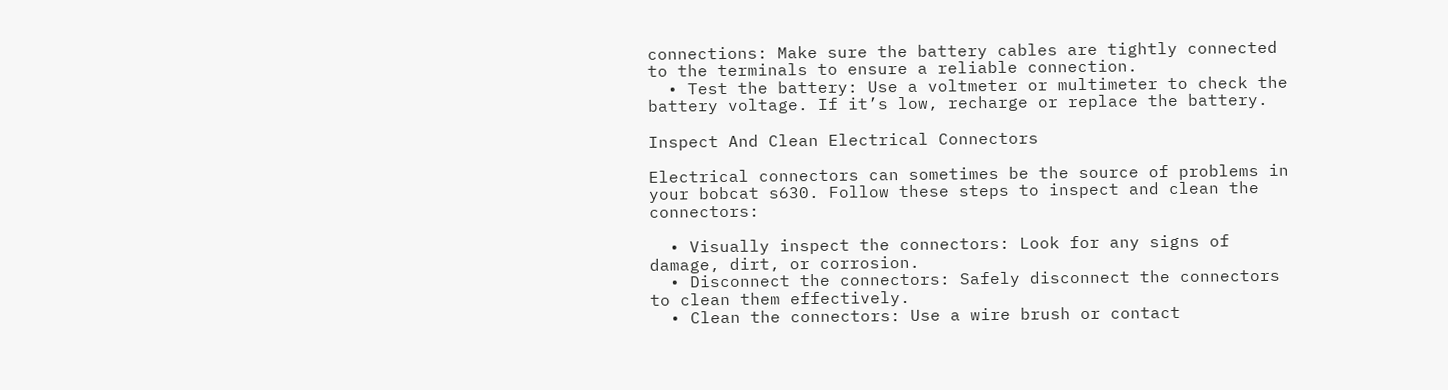connections: Make sure the battery cables are tightly connected to the terminals to ensure a reliable connection.
  • Test the battery: Use a voltmeter or multimeter to check the battery voltage. If it’s low, recharge or replace the battery.

Inspect And Clean Electrical Connectors

Electrical connectors can sometimes be the source of problems in your bobcat s630. Follow these steps to inspect and clean the connectors:

  • Visually inspect the connectors: Look for any signs of damage, dirt, or corrosion.
  • Disconnect the connectors: Safely disconnect the connectors to clean them effectively.
  • Clean the connectors: Use a wire brush or contact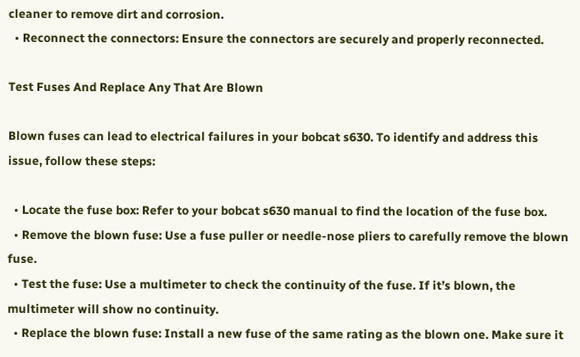cleaner to remove dirt and corrosion.
  • Reconnect the connectors: Ensure the connectors are securely and properly reconnected.

Test Fuses And Replace Any That Are Blown

Blown fuses can lead to electrical failures in your bobcat s630. To identify and address this issue, follow these steps:

  • Locate the fuse box: Refer to your bobcat s630 manual to find the location of the fuse box.
  • Remove the blown fuse: Use a fuse puller or needle-nose pliers to carefully remove the blown fuse.
  • Test the fuse: Use a multimeter to check the continuity of the fuse. If it’s blown, the multimeter will show no continuity.
  • Replace the blown fuse: Install a new fuse of the same rating as the blown one. Make sure it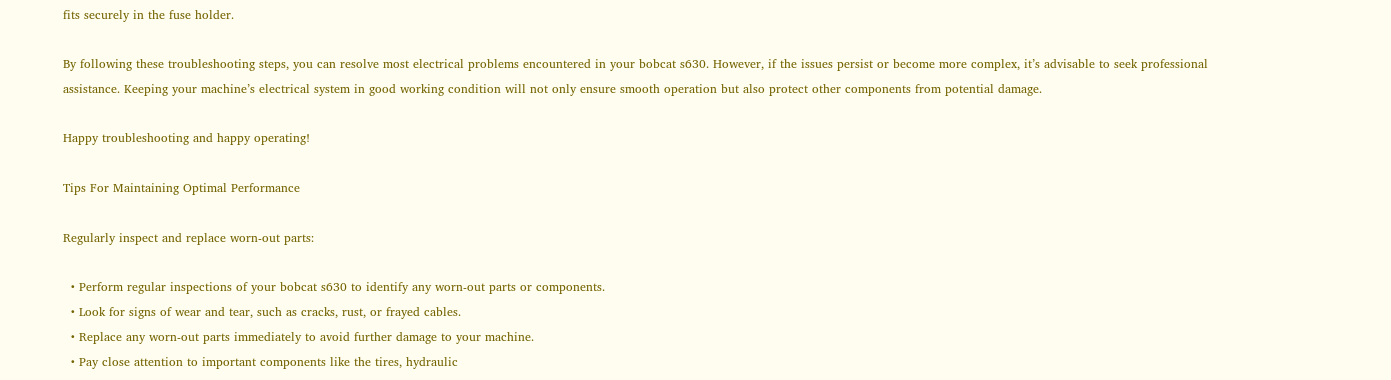fits securely in the fuse holder.

By following these troubleshooting steps, you can resolve most electrical problems encountered in your bobcat s630. However, if the issues persist or become more complex, it’s advisable to seek professional assistance. Keeping your machine’s electrical system in good working condition will not only ensure smooth operation but also protect other components from potential damage.

Happy troubleshooting and happy operating!

Tips For Maintaining Optimal Performance

Regularly inspect and replace worn-out parts:

  • Perform regular inspections of your bobcat s630 to identify any worn-out parts or components.
  • Look for signs of wear and tear, such as cracks, rust, or frayed cables.
  • Replace any worn-out parts immediately to avoid further damage to your machine.
  • Pay close attention to important components like the tires, hydraulic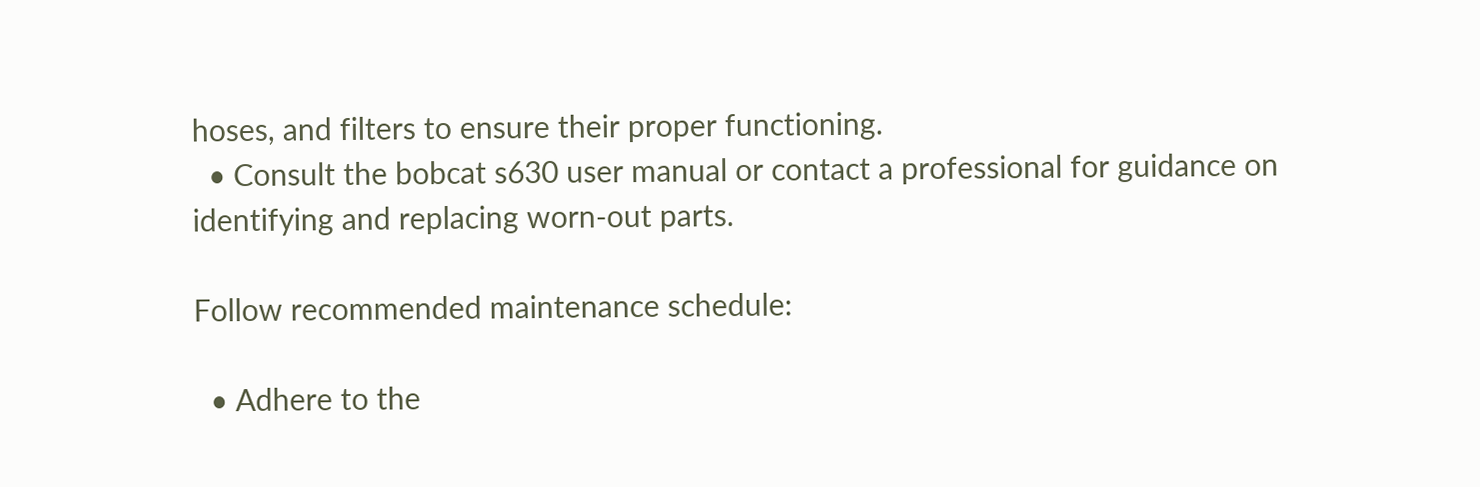hoses, and filters to ensure their proper functioning.
  • Consult the bobcat s630 user manual or contact a professional for guidance on identifying and replacing worn-out parts.

Follow recommended maintenance schedule:

  • Adhere to the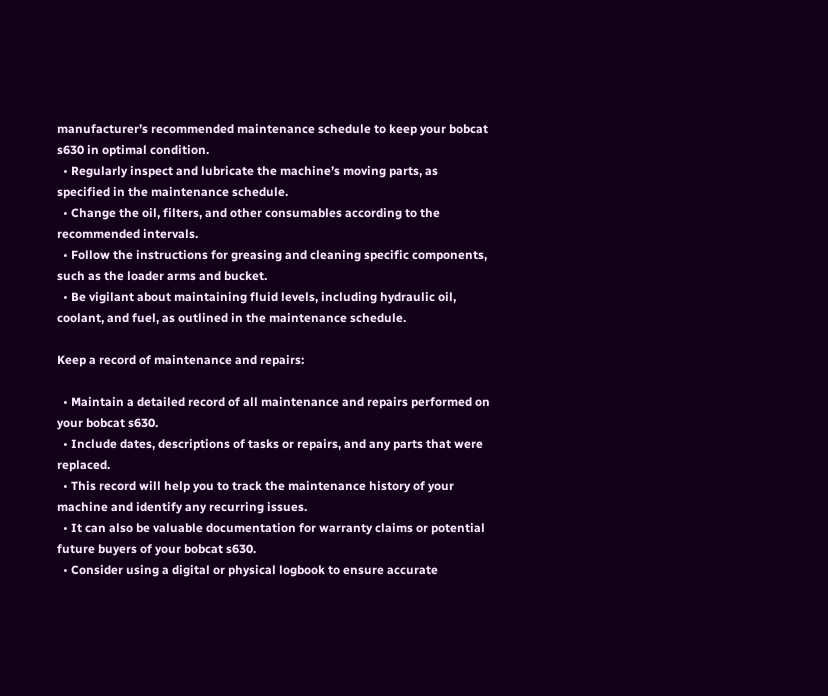manufacturer’s recommended maintenance schedule to keep your bobcat s630 in optimal condition.
  • Regularly inspect and lubricate the machine’s moving parts, as specified in the maintenance schedule.
  • Change the oil, filters, and other consumables according to the recommended intervals.
  • Follow the instructions for greasing and cleaning specific components, such as the loader arms and bucket.
  • Be vigilant about maintaining fluid levels, including hydraulic oil, coolant, and fuel, as outlined in the maintenance schedule.

Keep a record of maintenance and repairs:

  • Maintain a detailed record of all maintenance and repairs performed on your bobcat s630.
  • Include dates, descriptions of tasks or repairs, and any parts that were replaced.
  • This record will help you to track the maintenance history of your machine and identify any recurring issues.
  • It can also be valuable documentation for warranty claims or potential future buyers of your bobcat s630.
  • Consider using a digital or physical logbook to ensure accurate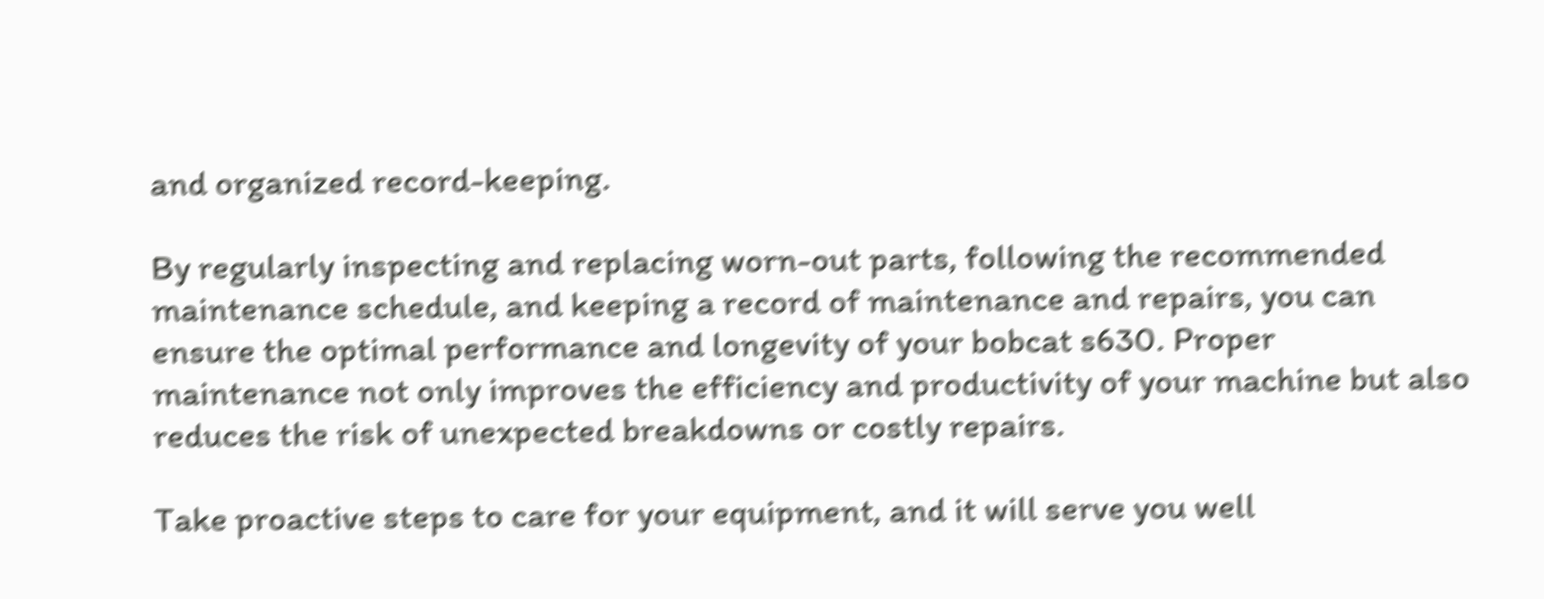and organized record-keeping.

By regularly inspecting and replacing worn-out parts, following the recommended maintenance schedule, and keeping a record of maintenance and repairs, you can ensure the optimal performance and longevity of your bobcat s630. Proper maintenance not only improves the efficiency and productivity of your machine but also reduces the risk of unexpected breakdowns or costly repairs.

Take proactive steps to care for your equipment, and it will serve you well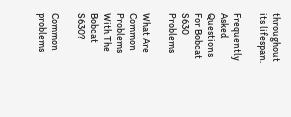throughout its lifespan.

Frequently Asked Questions For Bobcat S630 Problems

What Are Common Problems With The Bobcat S630?

Common problems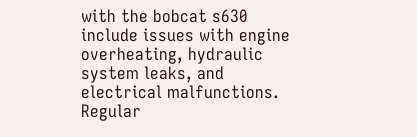with the bobcat s630 include issues with engine overheating, hydraulic system leaks, and electrical malfunctions. Regular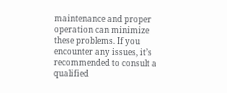maintenance and proper operation can minimize these problems. If you encounter any issues, it’s recommended to consult a qualified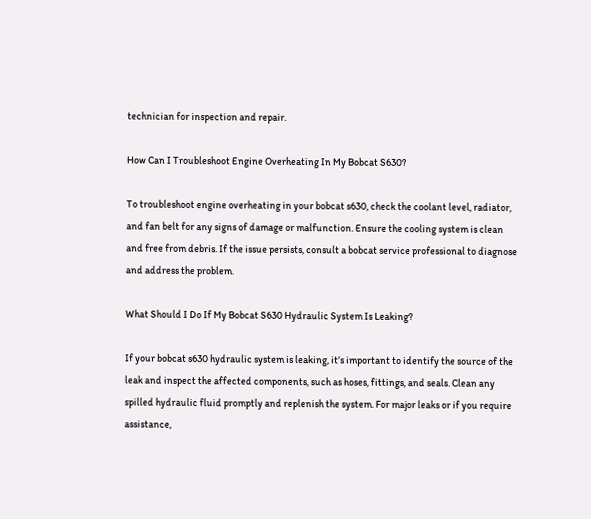technician for inspection and repair.

How Can I Troubleshoot Engine Overheating In My Bobcat S630?

To troubleshoot engine overheating in your bobcat s630, check the coolant level, radiator, and fan belt for any signs of damage or malfunction. Ensure the cooling system is clean and free from debris. If the issue persists, consult a bobcat service professional to diagnose and address the problem.

What Should I Do If My Bobcat S630 Hydraulic System Is Leaking?

If your bobcat s630 hydraulic system is leaking, it’s important to identify the source of the leak and inspect the affected components, such as hoses, fittings, and seals. Clean any spilled hydraulic fluid promptly and replenish the system. For major leaks or if you require assistance,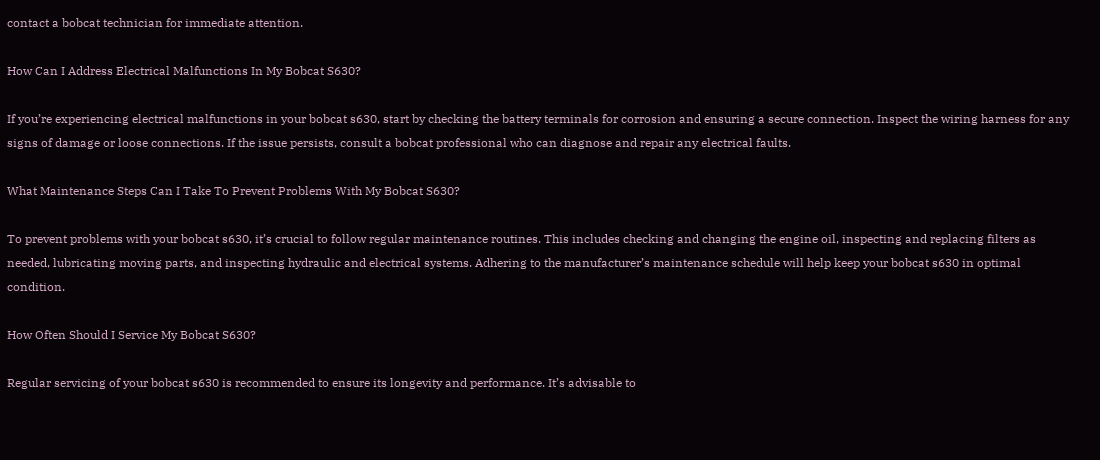contact a bobcat technician for immediate attention.

How Can I Address Electrical Malfunctions In My Bobcat S630?

If you’re experiencing electrical malfunctions in your bobcat s630, start by checking the battery terminals for corrosion and ensuring a secure connection. Inspect the wiring harness for any signs of damage or loose connections. If the issue persists, consult a bobcat professional who can diagnose and repair any electrical faults.

What Maintenance Steps Can I Take To Prevent Problems With My Bobcat S630?

To prevent problems with your bobcat s630, it’s crucial to follow regular maintenance routines. This includes checking and changing the engine oil, inspecting and replacing filters as needed, lubricating moving parts, and inspecting hydraulic and electrical systems. Adhering to the manufacturer’s maintenance schedule will help keep your bobcat s630 in optimal condition.

How Often Should I Service My Bobcat S630?

Regular servicing of your bobcat s630 is recommended to ensure its longevity and performance. It’s advisable to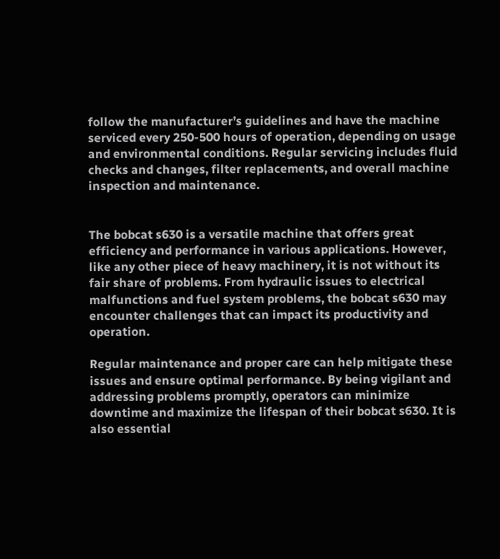follow the manufacturer’s guidelines and have the machine serviced every 250-500 hours of operation, depending on usage and environmental conditions. Regular servicing includes fluid checks and changes, filter replacements, and overall machine inspection and maintenance.


The bobcat s630 is a versatile machine that offers great efficiency and performance in various applications. However, like any other piece of heavy machinery, it is not without its fair share of problems. From hydraulic issues to electrical malfunctions and fuel system problems, the bobcat s630 may encounter challenges that can impact its productivity and operation.

Regular maintenance and proper care can help mitigate these issues and ensure optimal performance. By being vigilant and addressing problems promptly, operators can minimize downtime and maximize the lifespan of their bobcat s630. It is also essential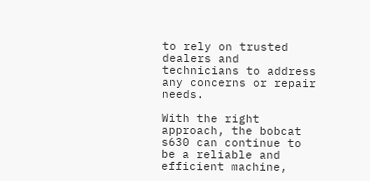to rely on trusted dealers and technicians to address any concerns or repair needs.

With the right approach, the bobcat s630 can continue to be a reliable and efficient machine,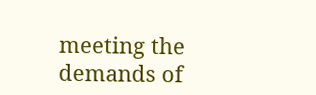meeting the demands of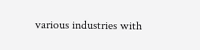various industries with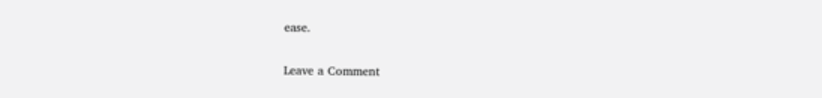ease.

Leave a Comment